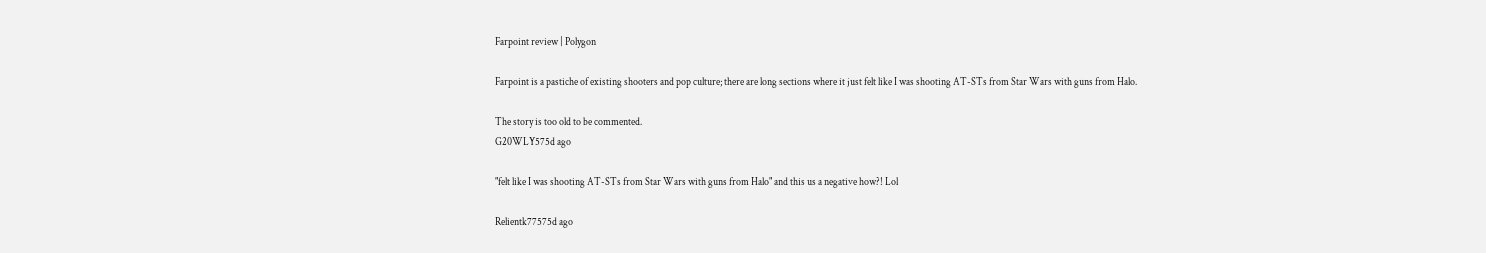Farpoint review | Polygon

Farpoint is a pastiche of existing shooters and pop culture; there are long sections where it just felt like I was shooting AT-STs from Star Wars with guns from Halo.

The story is too old to be commented.
G20WLY575d ago

"felt like I was shooting AT-STs from Star Wars with guns from Halo" and this us a negative how?! Lol

Relientk77575d ago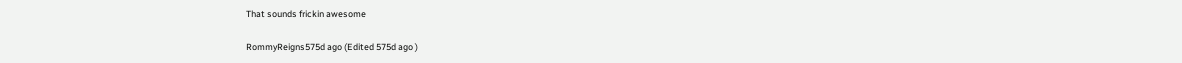That sounds frickin awesome

RommyReigns575d ago (Edited 575d ago )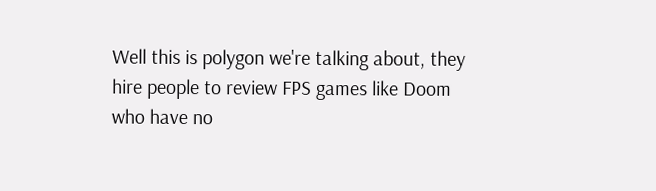Well this is polygon we're talking about, they hire people to review FPS games like Doom who have no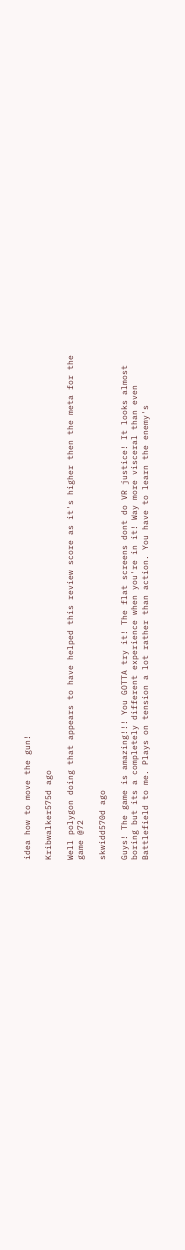idea how to move the gun!

Kribwalker575d ago

Well polygon doing that appears to have helped this review score as it's higher then the meta for the game @72

skwidd570d ago

Guys! The game is amazing!!! You GOTTA try it! The flat screens dont do VR justice! It looks almost boring but its a completely different experience when you're in it! Way more visceral than even Battlefield to me. Plays on tension a lot rather than action. You have to learn the enemy's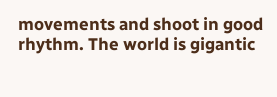movements and shoot in good rhythm. The world is gigantic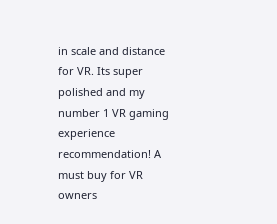in scale and distance for VR. Its super polished and my number 1 VR gaming experience recommendation! A must buy for VR owners